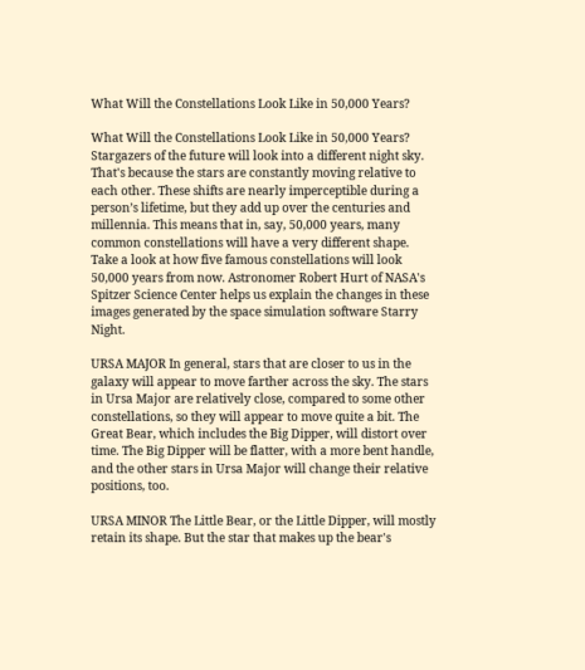What Will the Constellations Look Like in 50,000 Years?

What Will the Constellations Look Like in 50,000 Years? Stargazers of the future will look into a different night sky. That's because the stars are constantly moving relative to each other. These shifts are nearly imperceptible during a person’s lifetime, but they add up over the centuries and millennia. This means that in, say, 50,000 years, many common constellations will have a very different shape. Take a look at how five famous constellations will look 50,000 years from now. Astronomer Robert Hurt of NASA's Spitzer Science Center helps us explain the changes in these images generated by the space simulation software Starry Night.

URSA MAJOR In general, stars that are closer to us in the galaxy will appear to move farther across the sky. The stars in Ursa Major are relatively close, compared to some other constellations, so they will appear to move quite a bit. The Great Bear, which includes the Big Dipper, will distort over time. The Big Dipper will be flatter, with a more bent handle, and the other stars in Ursa Major will change their relative positions, too.

URSA MINOR The Little Bear, or the Little Dipper, will mostly retain its shape. But the star that makes up the bear's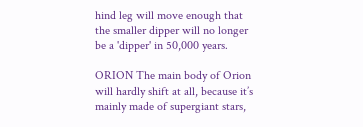hind leg will move enough that the smaller dipper will no longer be a 'dipper' in 50,000 years.

ORION The main body of Orion will hardly shift at all, because it’s mainly made of supergiant stars,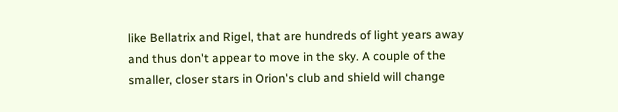like Bellatrix and Rigel, that are hundreds of light years away and thus don't appear to move in the sky. A couple of the smaller, closer stars in Orion's club and shield will change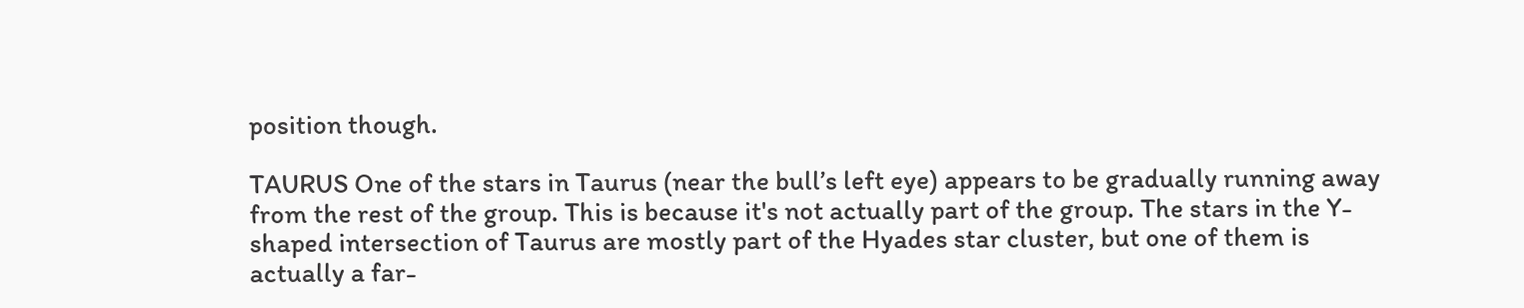position though.

TAURUS One of the stars in Taurus (near the bull’s left eye) appears to be gradually running away from the rest of the group. This is because it's not actually part of the group. The stars in the Y-shaped intersection of Taurus are mostly part of the Hyades star cluster, but one of them is actually a far-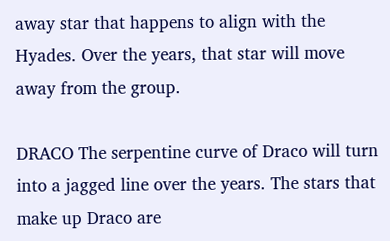away star that happens to align with the Hyades. Over the years, that star will move away from the group.

DRACO The serpentine curve of Draco will turn into a jagged line over the years. The stars that make up Draco are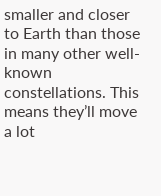smaller and closer to Earth than those in many other well-known constellations. This means they’ll move a lot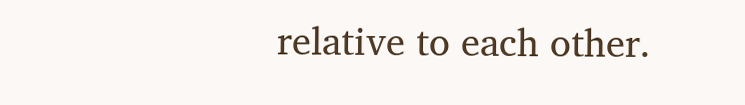relative to each other.